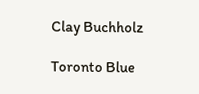Clay Buchholz

Toronto Blue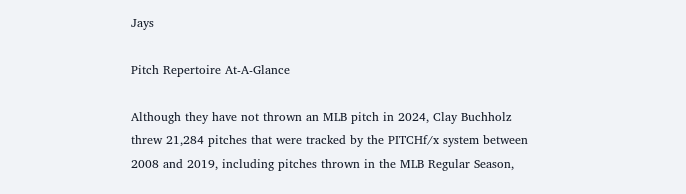Jays

Pitch Repertoire At-A-Glance

Although they have not thrown an MLB pitch in 2024, Clay Buchholz threw 21,284 pitches that were tracked by the PITCHf/x system between 2008 and 2019, including pitches thrown in the MLB Regular Season,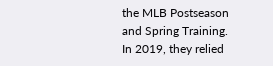the MLB Postseason and Spring Training. In 2019, they relied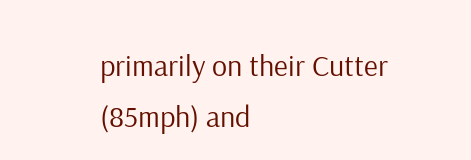primarily on their Cutter (85mph) and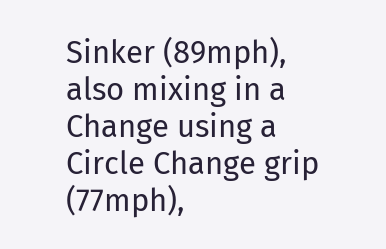Sinker (89mph), also mixing in a Change using a Circle Change grip (77mph),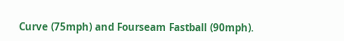Curve (75mph) and Fourseam Fastball (90mph).